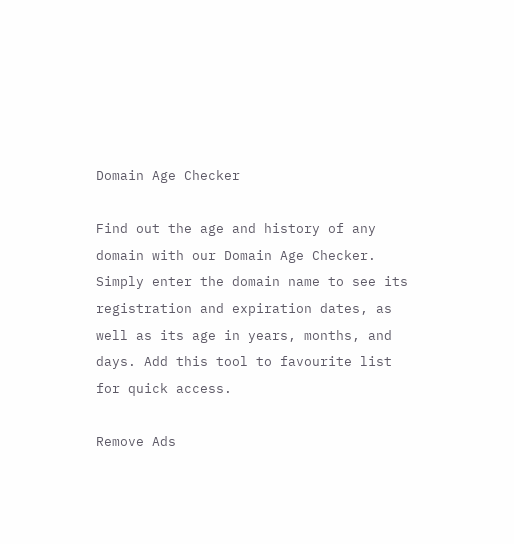Domain Age Checker

Find out the age and history of any domain with our Domain Age Checker. Simply enter the domain name to see its registration and expiration dates, as well as its age in years, months, and days. Add this tool to favourite list for quick access.

Remove Ads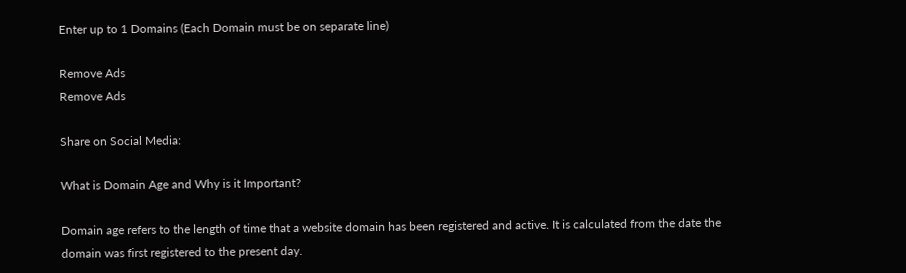Enter up to 1 Domains (Each Domain must be on separate line)

Remove Ads
Remove Ads

Share on Social Media:

What is Domain Age and Why is it Important?

Domain age refers to the length of time that a website domain has been registered and active. It is calculated from the date the domain was first registered to the present day.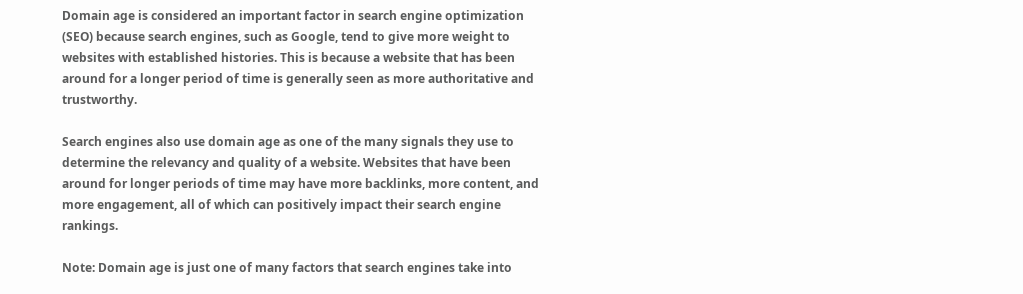Domain age is considered an important factor in search engine optimization (SEO) because search engines, such as Google, tend to give more weight to websites with established histories. This is because a website that has been around for a longer period of time is generally seen as more authoritative and trustworthy.

Search engines also use domain age as one of the many signals they use to determine the relevancy and quality of a website. Websites that have been around for longer periods of time may have more backlinks, more content, and more engagement, all of which can positively impact their search engine rankings.

Note: Domain age is just one of many factors that search engines take into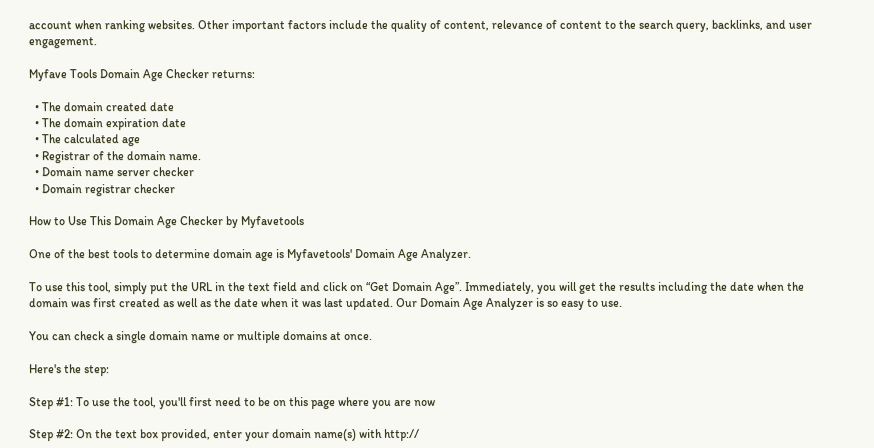account when ranking websites. Other important factors include the quality of content, relevance of content to the search query, backlinks, and user engagement.

Myfave Tools Domain Age Checker returns:

  • The domain created date
  • The domain expiration date
  • The calculated age
  • Registrar of the domain name.
  • Domain name server checker
  • Domain registrar checker

How to Use This Domain Age Checker by Myfavetools

One of the best tools to determine domain age is Myfavetools' Domain Age Analyzer.

To use this tool, simply put the URL in the text field and click on “Get Domain Age”. Immediately, you will get the results including the date when the domain was first created as well as the date when it was last updated. Our Domain Age Analyzer is so easy to use.

You can check a single domain name or multiple domains at once.

Here's the step:

Step #1: To use the tool, you'll first need to be on this page where you are now

Step #2: On the text box provided, enter your domain name(s) with http://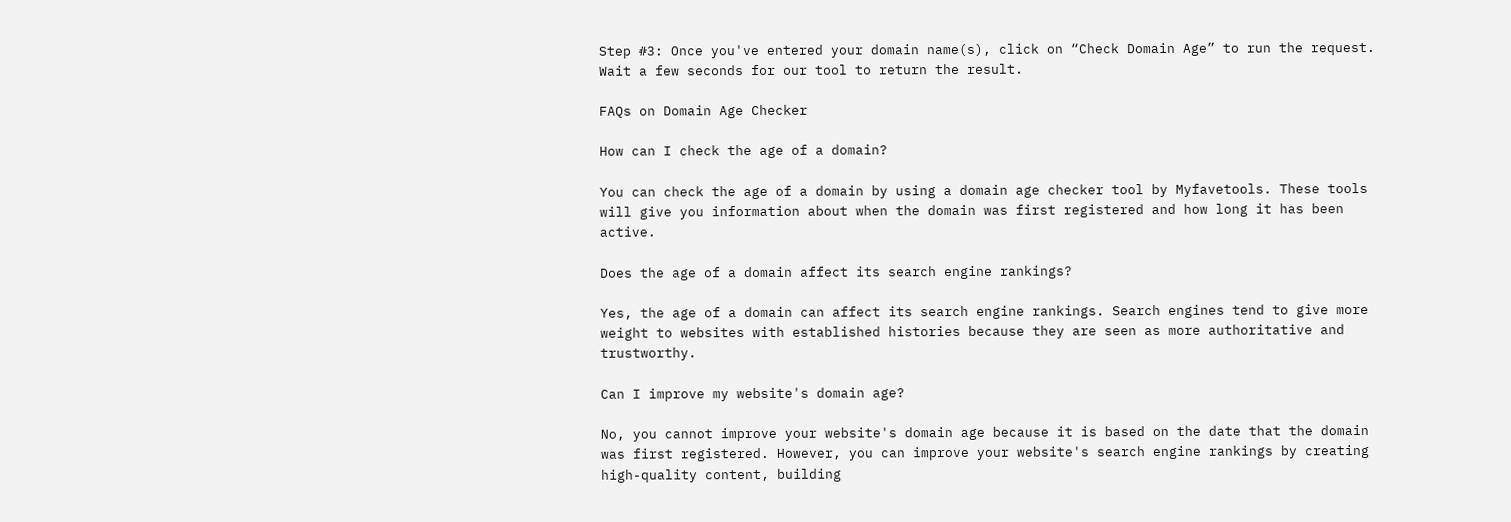Step #3: Once you've entered your domain name(s), click on “Check Domain Age” to run the request. Wait a few seconds for our tool to return the result.

FAQs on Domain Age Checker

How can I check the age of a domain?

You can check the age of a domain by using a domain age checker tool by Myfavetools. These tools will give you information about when the domain was first registered and how long it has been active.

Does the age of a domain affect its search engine rankings?

Yes, the age of a domain can affect its search engine rankings. Search engines tend to give more weight to websites with established histories because they are seen as more authoritative and trustworthy.

Can I improve my website's domain age?

No, you cannot improve your website's domain age because it is based on the date that the domain was first registered. However, you can improve your website's search engine rankings by creating high-quality content, building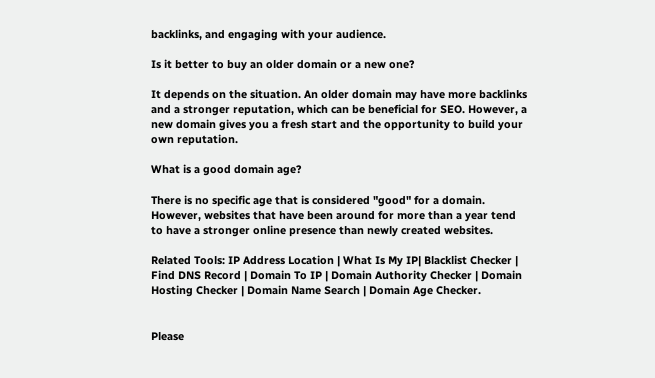backlinks, and engaging with your audience.

Is it better to buy an older domain or a new one?

It depends on the situation. An older domain may have more backlinks and a stronger reputation, which can be beneficial for SEO. However, a new domain gives you a fresh start and the opportunity to build your own reputation.

What is a good domain age?

There is no specific age that is considered "good" for a domain. However, websites that have been around for more than a year tend to have a stronger online presence than newly created websites.

Related Tools: IP Address Location | What Is My IP| Blacklist Checker | Find DNS Record | Domain To IP | Domain Authority Checker | Domain Hosting Checker | Domain Name Search | Domain Age Checker.


Please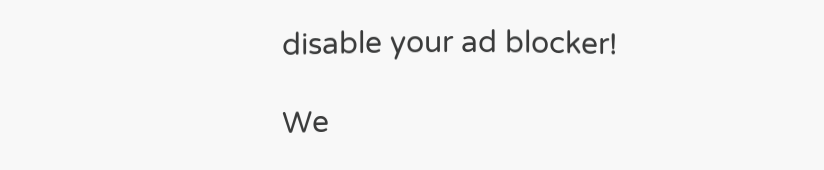disable your ad blocker!

We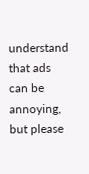understand that ads can be annoying, but please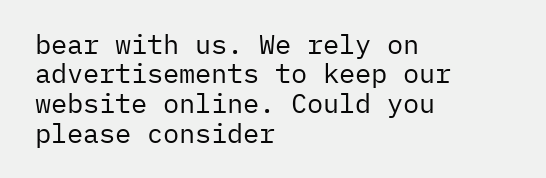bear with us. We rely on advertisements to keep our website online. Could you please consider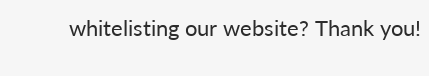whitelisting our website? Thank you!